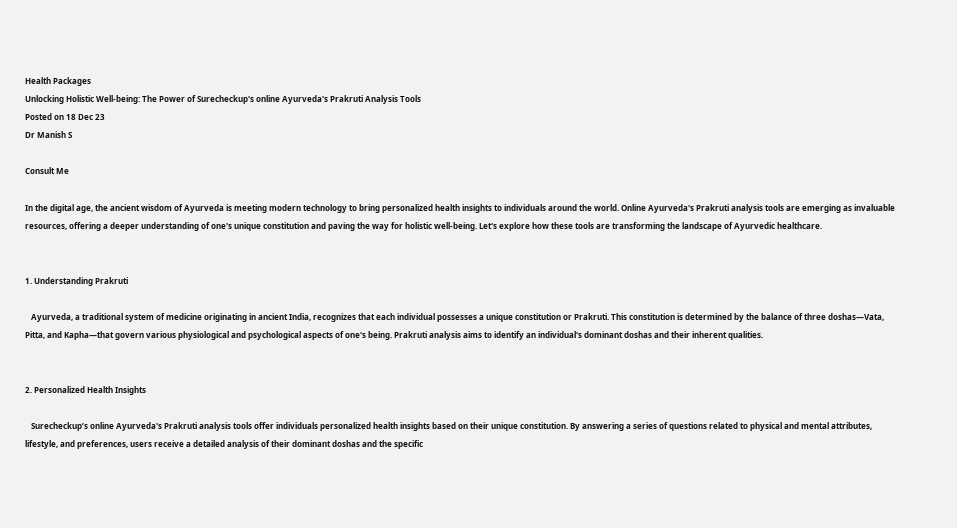Health Packages
Unlocking Holistic Well-being: The Power of Surecheckup's online Ayurveda's Prakruti Analysis Tools
Posted on 18 Dec 23
Dr Manish S

Consult Me

In the digital age, the ancient wisdom of Ayurveda is meeting modern technology to bring personalized health insights to individuals around the world. Online Ayurveda's Prakruti analysis tools are emerging as invaluable resources, offering a deeper understanding of one's unique constitution and paving the way for holistic well-being. Let's explore how these tools are transforming the landscape of Ayurvedic healthcare.


1. Understanding Prakruti

   Ayurveda, a traditional system of medicine originating in ancient India, recognizes that each individual possesses a unique constitution or Prakruti. This constitution is determined by the balance of three doshas—Vata, Pitta, and Kapha—that govern various physiological and psychological aspects of one's being. Prakruti analysis aims to identify an individual's dominant doshas and their inherent qualities.


2. Personalized Health Insights

   Surecheckup’s online Ayurveda's Prakruti analysis tools offer individuals personalized health insights based on their unique constitution. By answering a series of questions related to physical and mental attributes, lifestyle, and preferences, users receive a detailed analysis of their dominant doshas and the specific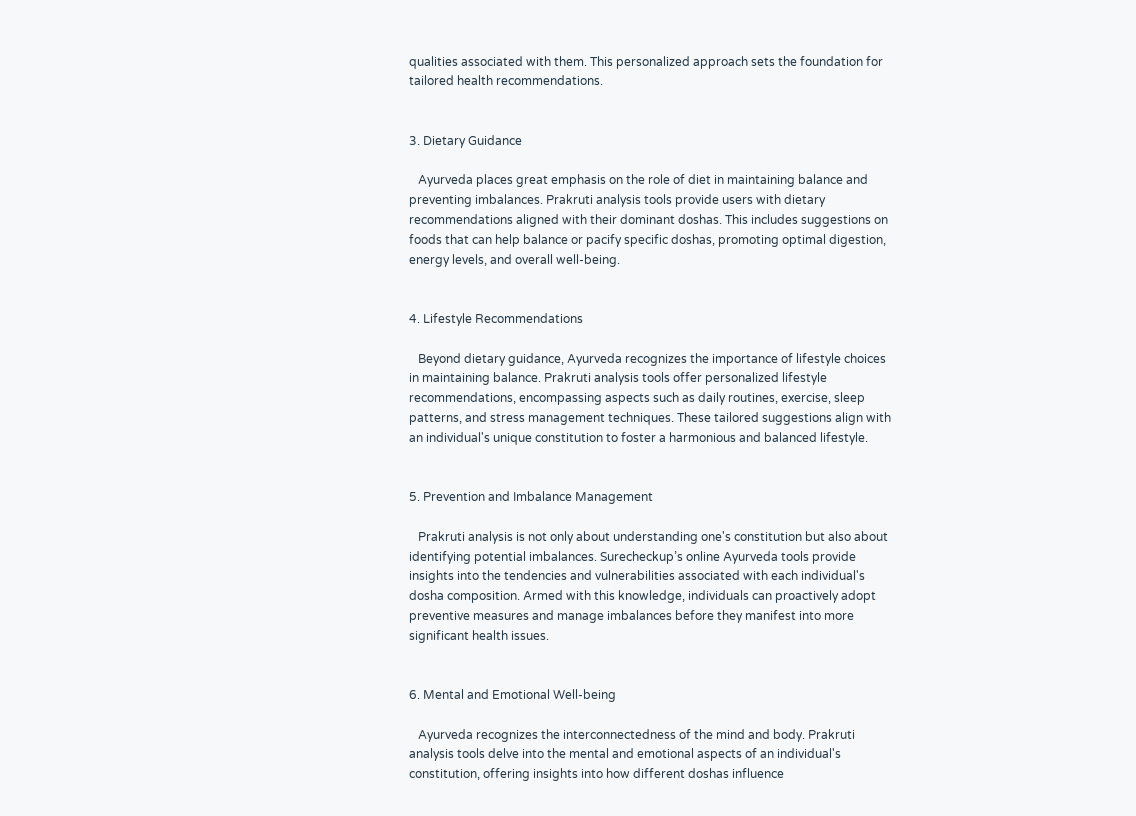qualities associated with them. This personalized approach sets the foundation for tailored health recommendations.


3. Dietary Guidance

   Ayurveda places great emphasis on the role of diet in maintaining balance and preventing imbalances. Prakruti analysis tools provide users with dietary recommendations aligned with their dominant doshas. This includes suggestions on foods that can help balance or pacify specific doshas, promoting optimal digestion, energy levels, and overall well-being.


4. Lifestyle Recommendations

   Beyond dietary guidance, Ayurveda recognizes the importance of lifestyle choices in maintaining balance. Prakruti analysis tools offer personalized lifestyle recommendations, encompassing aspects such as daily routines, exercise, sleep patterns, and stress management techniques. These tailored suggestions align with an individual's unique constitution to foster a harmonious and balanced lifestyle.


5. Prevention and Imbalance Management

   Prakruti analysis is not only about understanding one's constitution but also about identifying potential imbalances. Surecheckup’s online Ayurveda tools provide insights into the tendencies and vulnerabilities associated with each individual's dosha composition. Armed with this knowledge, individuals can proactively adopt preventive measures and manage imbalances before they manifest into more significant health issues.


6. Mental and Emotional Well-being

   Ayurveda recognizes the interconnectedness of the mind and body. Prakruti analysis tools delve into the mental and emotional aspects of an individual's constitution, offering insights into how different doshas influence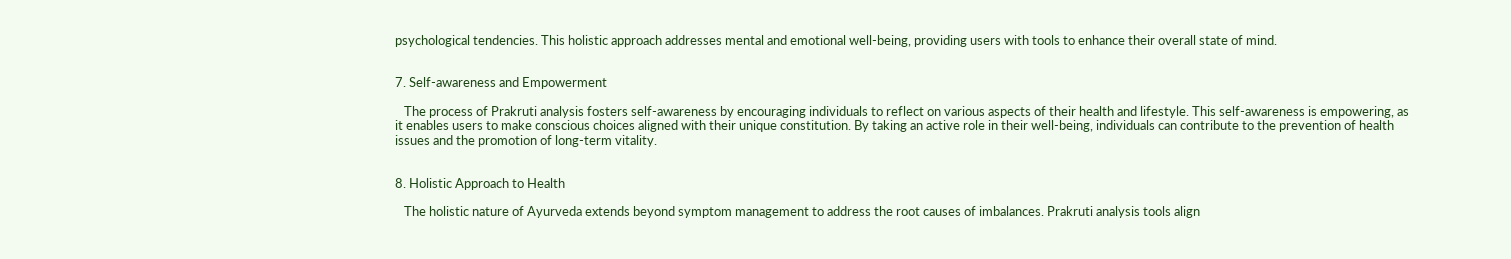psychological tendencies. This holistic approach addresses mental and emotional well-being, providing users with tools to enhance their overall state of mind.


7. Self-awareness and Empowerment

   The process of Prakruti analysis fosters self-awareness by encouraging individuals to reflect on various aspects of their health and lifestyle. This self-awareness is empowering, as it enables users to make conscious choices aligned with their unique constitution. By taking an active role in their well-being, individuals can contribute to the prevention of health issues and the promotion of long-term vitality.


8. Holistic Approach to Health

   The holistic nature of Ayurveda extends beyond symptom management to address the root causes of imbalances. Prakruti analysis tools align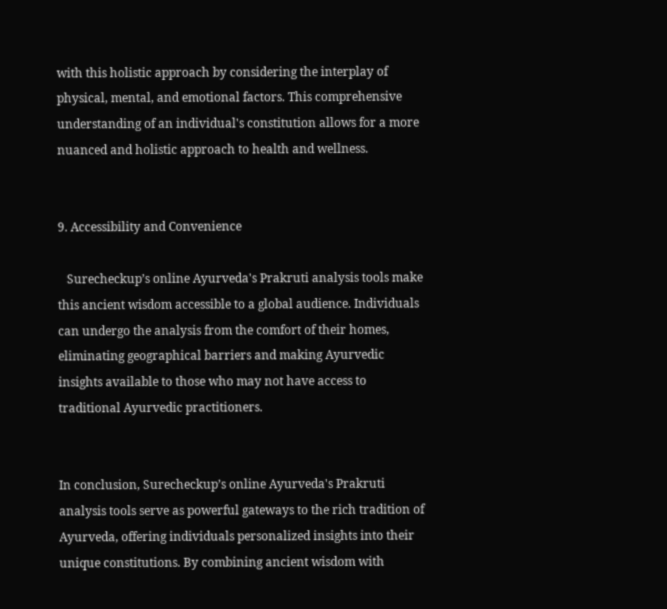with this holistic approach by considering the interplay of physical, mental, and emotional factors. This comprehensive understanding of an individual's constitution allows for a more nuanced and holistic approach to health and wellness.


9. Accessibility and Convenience

   Surecheckup’s online Ayurveda's Prakruti analysis tools make this ancient wisdom accessible to a global audience. Individuals can undergo the analysis from the comfort of their homes, eliminating geographical barriers and making Ayurvedic insights available to those who may not have access to traditional Ayurvedic practitioners.


In conclusion, Surecheckup’s online Ayurveda's Prakruti analysis tools serve as powerful gateways to the rich tradition of Ayurveda, offering individuals personalized insights into their unique constitutions. By combining ancient wisdom with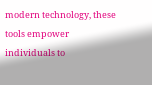modern technology, these tools empower individuals to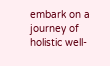embark on a journey of holistic well-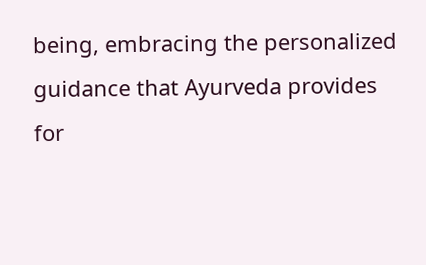being, embracing the personalized guidance that Ayurveda provides for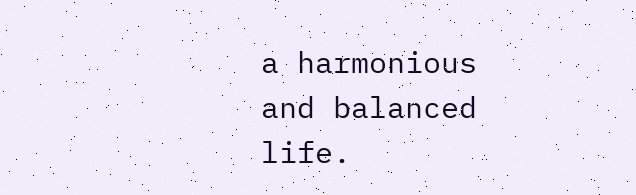a harmonious and balanced life.